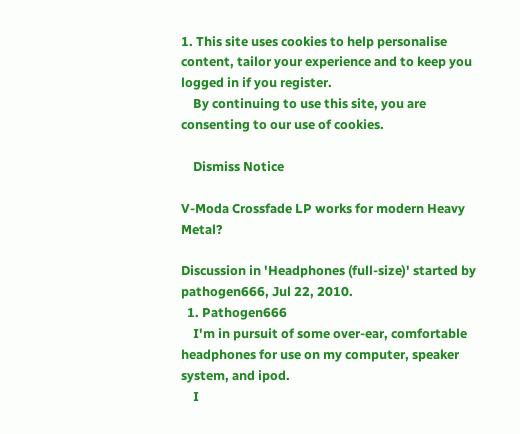1. This site uses cookies to help personalise content, tailor your experience and to keep you logged in if you register.
    By continuing to use this site, you are consenting to our use of cookies.

    Dismiss Notice

V-Moda Crossfade LP works for modern Heavy Metal?

Discussion in 'Headphones (full-size)' started by pathogen666, Jul 22, 2010.
  1. Pathogen666
    I'm in pursuit of some over-ear, comfortable headphones for use on my computer, speaker system, and ipod.
    I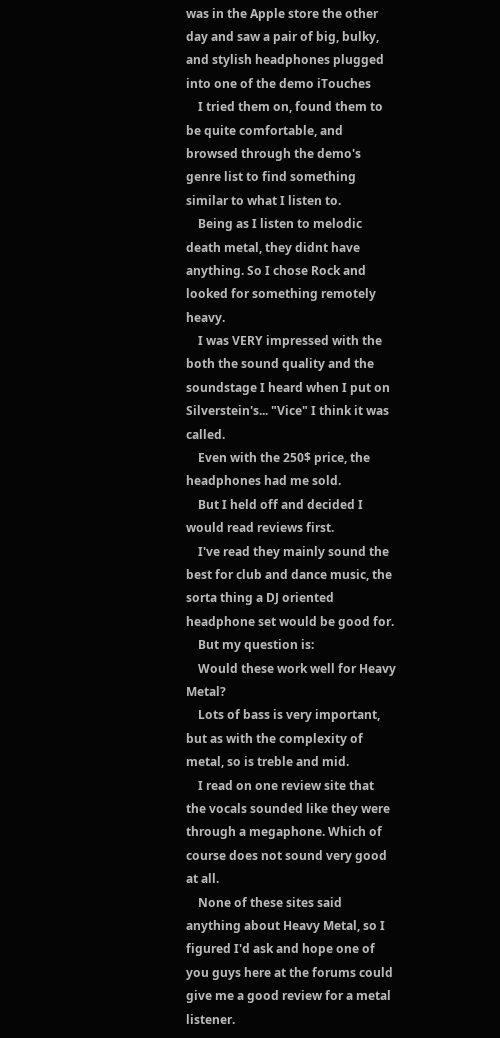was in the Apple store the other day and saw a pair of big, bulky, and stylish headphones plugged into one of the demo iTouches
    I tried them on, found them to be quite comfortable, and browsed through the demo's genre list to find something similar to what I listen to.
    Being as I listen to melodic death metal, they didnt have anything. So I chose Rock and looked for something remotely heavy.
    I was VERY impressed with the both the sound quality and the soundstage I heard when I put on Silverstein's... "Vice" I think it was called.
    Even with the 250$ price, the headphones had me sold.
    But I held off and decided I would read reviews first.
    I've read they mainly sound the best for club and dance music, the sorta thing a DJ oriented headphone set would be good for.
    But my question is:
    Would these work well for Heavy Metal?
    Lots of bass is very important, but as with the complexity of metal, so is treble and mid.
    I read on one review site that the vocals sounded like they were through a megaphone. Which of course does not sound very good at all.
    None of these sites said anything about Heavy Metal, so I figured I'd ask and hope one of you guys here at the forums could give me a good review for a metal listener.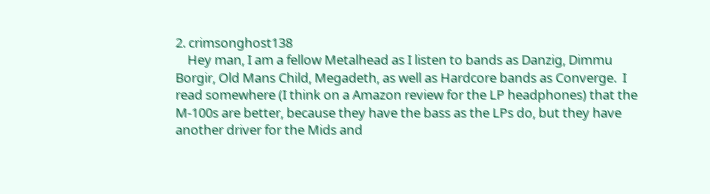2. crimsonghost138
    Hey man, I am a fellow Metalhead as I listen to bands as Danzig, Dimmu Borgir, Old Mans Child, Megadeth, as well as Hardcore bands as Converge.  I read somewhere (I think on a Amazon review for the LP headphones) that the M-100s are better, because they have the bass as the LPs do, but they have another driver for the Mids and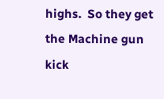highs.  So they get the Machine gun kick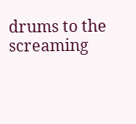drums to the screaming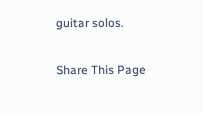guitar solos.

Share This Page